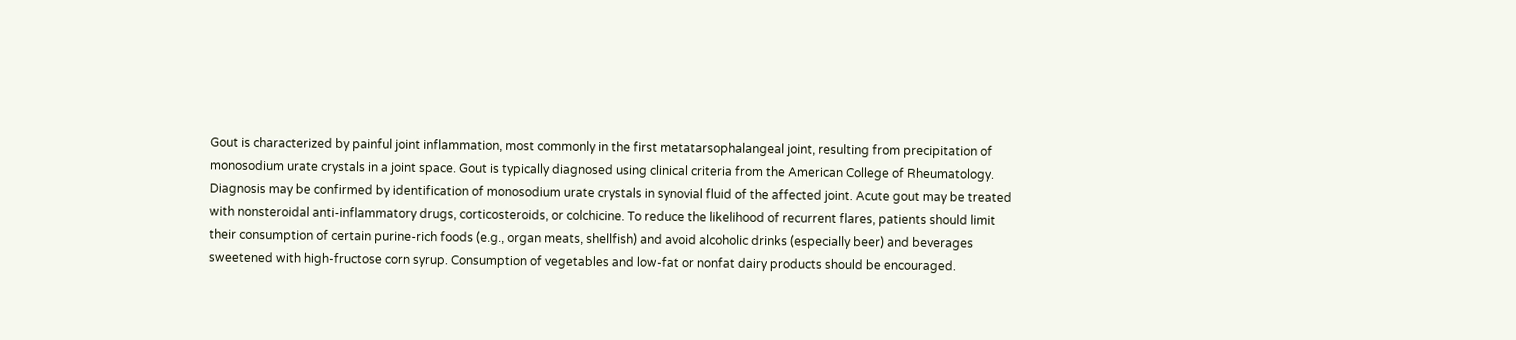Gout is characterized by painful joint inflammation, most commonly in the first metatarsophalangeal joint, resulting from precipitation of monosodium urate crystals in a joint space. Gout is typically diagnosed using clinical criteria from the American College of Rheumatology. Diagnosis may be confirmed by identification of monosodium urate crystals in synovial fluid of the affected joint. Acute gout may be treated with nonsteroidal anti-inflammatory drugs, corticosteroids, or colchicine. To reduce the likelihood of recurrent flares, patients should limit their consumption of certain purine-rich foods (e.g., organ meats, shellfish) and avoid alcoholic drinks (especially beer) and beverages sweetened with high-fructose corn syrup. Consumption of vegetables and low-fat or nonfat dairy products should be encouraged.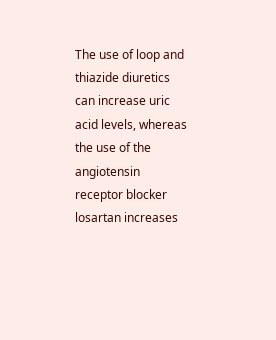The use of loop and thiazide diuretics can increase uric acid levels, whereas the use of the angiotensin receptor blocker losartan increases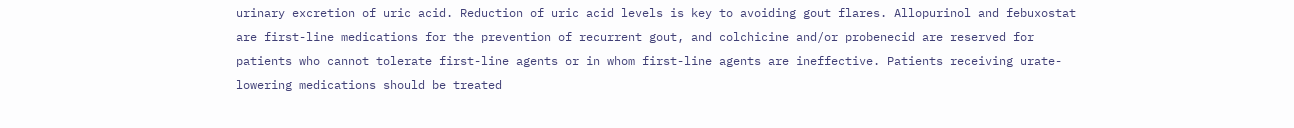urinary excretion of uric acid. Reduction of uric acid levels is key to avoiding gout flares. Allopurinol and febuxostat are first-line medications for the prevention of recurrent gout, and colchicine and/or probenecid are reserved for patients who cannot tolerate first-line agents or in whom first-line agents are ineffective. Patients receiving urate-lowering medications should be treated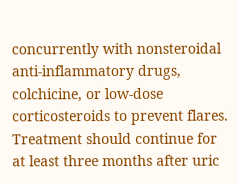concurrently with nonsteroidal anti-inflammatory drugs, colchicine, or low-dose corticosteroids to prevent flares. Treatment should continue for at least three months after uric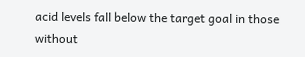acid levels fall below the target goal in those without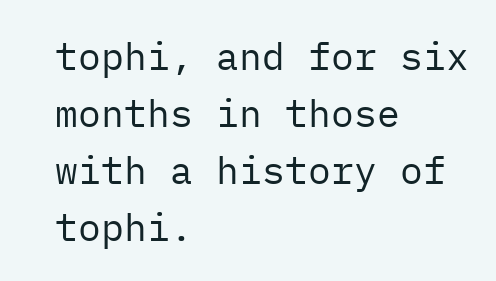tophi, and for six months in those with a history of tophi.